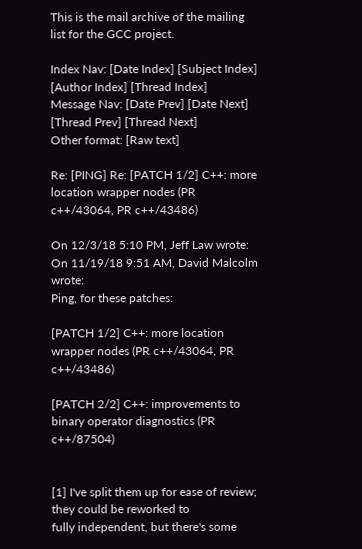This is the mail archive of the mailing list for the GCC project.

Index Nav: [Date Index] [Subject Index] [Author Index] [Thread Index]
Message Nav: [Date Prev] [Date Next] [Thread Prev] [Thread Next]
Other format: [Raw text]

Re: [PING] Re: [PATCH 1/2] C++: more location wrapper nodes (PR c++/43064, PR c++/43486)

On 12/3/18 5:10 PM, Jeff Law wrote:
On 11/19/18 9:51 AM, David Malcolm wrote:
Ping, for these patches:

[PATCH 1/2] C++: more location wrapper nodes (PR c++/43064, PR c++/43486)

[PATCH 2/2] C++: improvements to binary operator diagnostics (PR c++/87504)


[1] I've split them up for ease of review; they could be reworked to
fully independent, but there's some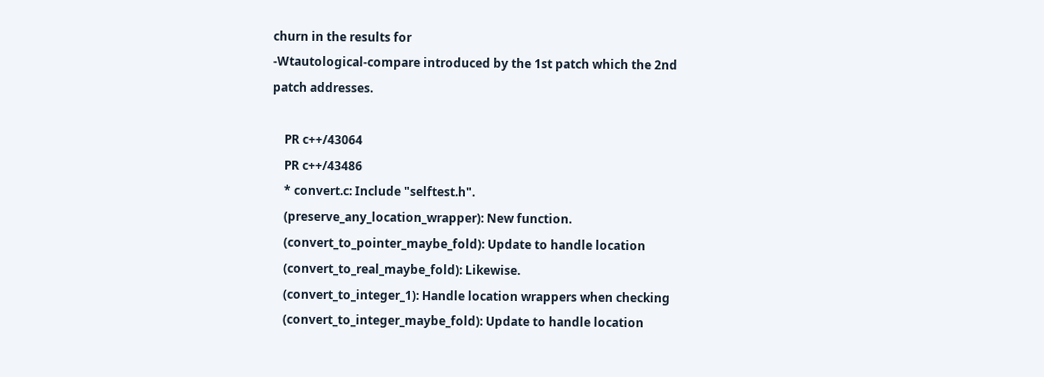churn in the results for
-Wtautological-compare introduced by the 1st patch which the 2nd
patch addresses.

    PR c++/43064
    PR c++/43486
    * convert.c: Include "selftest.h".
    (preserve_any_location_wrapper): New function.
    (convert_to_pointer_maybe_fold): Update to handle location
    (convert_to_real_maybe_fold): Likewise.
    (convert_to_integer_1): Handle location wrappers when checking
    (convert_to_integer_maybe_fold): Update to handle location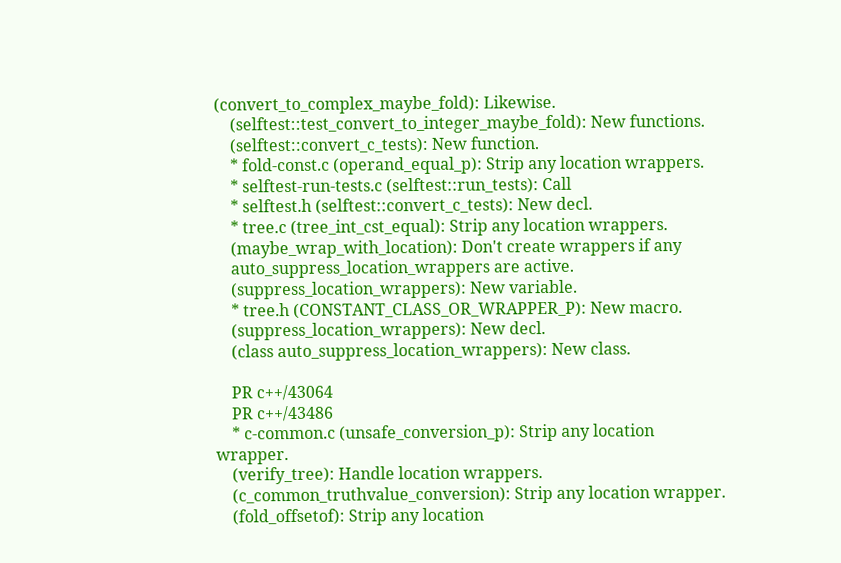(convert_to_complex_maybe_fold): Likewise.
    (selftest::test_convert_to_integer_maybe_fold): New functions.
    (selftest::convert_c_tests): New function.
    * fold-const.c (operand_equal_p): Strip any location wrappers.
    * selftest-run-tests.c (selftest::run_tests): Call
    * selftest.h (selftest::convert_c_tests): New decl.
    * tree.c (tree_int_cst_equal): Strip any location wrappers.
    (maybe_wrap_with_location): Don't create wrappers if any
    auto_suppress_location_wrappers are active.
    (suppress_location_wrappers): New variable.
    * tree.h (CONSTANT_CLASS_OR_WRAPPER_P): New macro.
    (suppress_location_wrappers): New decl.
    (class auto_suppress_location_wrappers): New class.

    PR c++/43064
    PR c++/43486
    * c-common.c (unsafe_conversion_p): Strip any location wrapper.
    (verify_tree): Handle location wrappers.
    (c_common_truthvalue_conversion): Strip any location wrapper.
    (fold_offsetof): Strip any location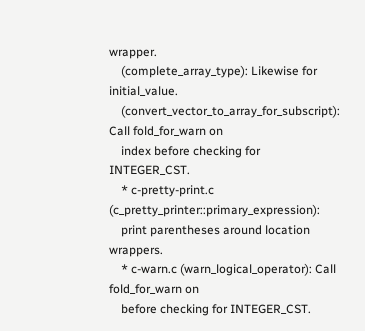wrapper.
    (complete_array_type): Likewise for initial_value.
    (convert_vector_to_array_for_subscript): Call fold_for_warn on
    index before checking for INTEGER_CST.
    * c-pretty-print.c (c_pretty_printer::primary_expression):
    print parentheses around location wrappers.
    * c-warn.c (warn_logical_operator): Call fold_for_warn on
    before checking for INTEGER_CST.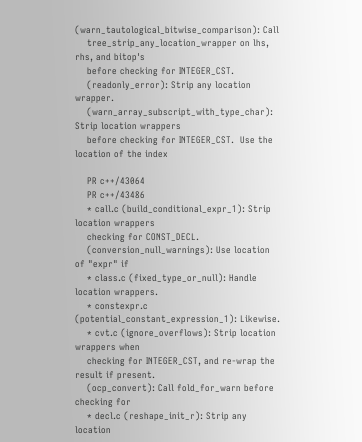(warn_tautological_bitwise_comparison): Call
    tree_strip_any_location_wrapper on lhs, rhs, and bitop's
    before checking for INTEGER_CST.
    (readonly_error): Strip any location wrapper.
    (warn_array_subscript_with_type_char): Strip location wrappers
    before checking for INTEGER_CST.  Use the location of the index

    PR c++/43064
    PR c++/43486
    * call.c (build_conditional_expr_1): Strip location wrappers
    checking for CONST_DECL.
    (conversion_null_warnings): Use location of "expr" if
    * class.c (fixed_type_or_null): Handle location wrappers.
    * constexpr.c (potential_constant_expression_1): Likewise.
    * cvt.c (ignore_overflows): Strip location wrappers when
    checking for INTEGER_CST, and re-wrap the result if present.
    (ocp_convert): Call fold_for_warn before checking for
    * decl.c (reshape_init_r): Strip any location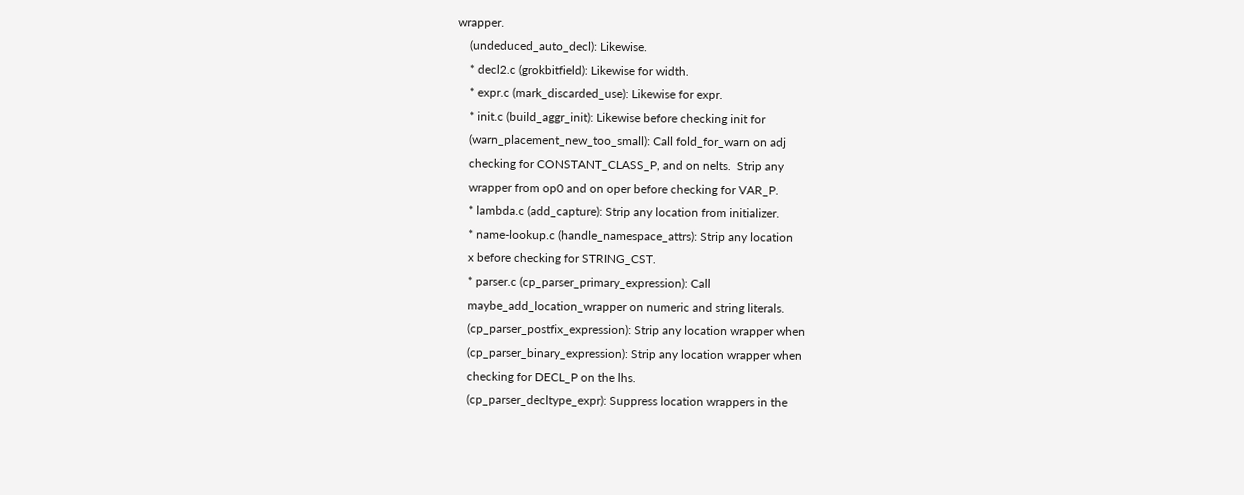wrapper.
    (undeduced_auto_decl): Likewise.
    * decl2.c (grokbitfield): Likewise for width.
    * expr.c (mark_discarded_use): Likewise for expr.
    * init.c (build_aggr_init): Likewise before checking init for
    (warn_placement_new_too_small): Call fold_for_warn on adj
    checking for CONSTANT_CLASS_P, and on nelts.  Strip any
    wrapper from op0 and on oper before checking for VAR_P.
    * lambda.c (add_capture): Strip any location from initializer.
    * name-lookup.c (handle_namespace_attrs): Strip any location
    x before checking for STRING_CST.
    * parser.c (cp_parser_primary_expression): Call
    maybe_add_location_wrapper on numeric and string literals.
    (cp_parser_postfix_expression): Strip any location wrapper when
    (cp_parser_binary_expression): Strip any location wrapper when
    checking for DECL_P on the lhs.
    (cp_parser_decltype_expr): Suppress location wrappers in the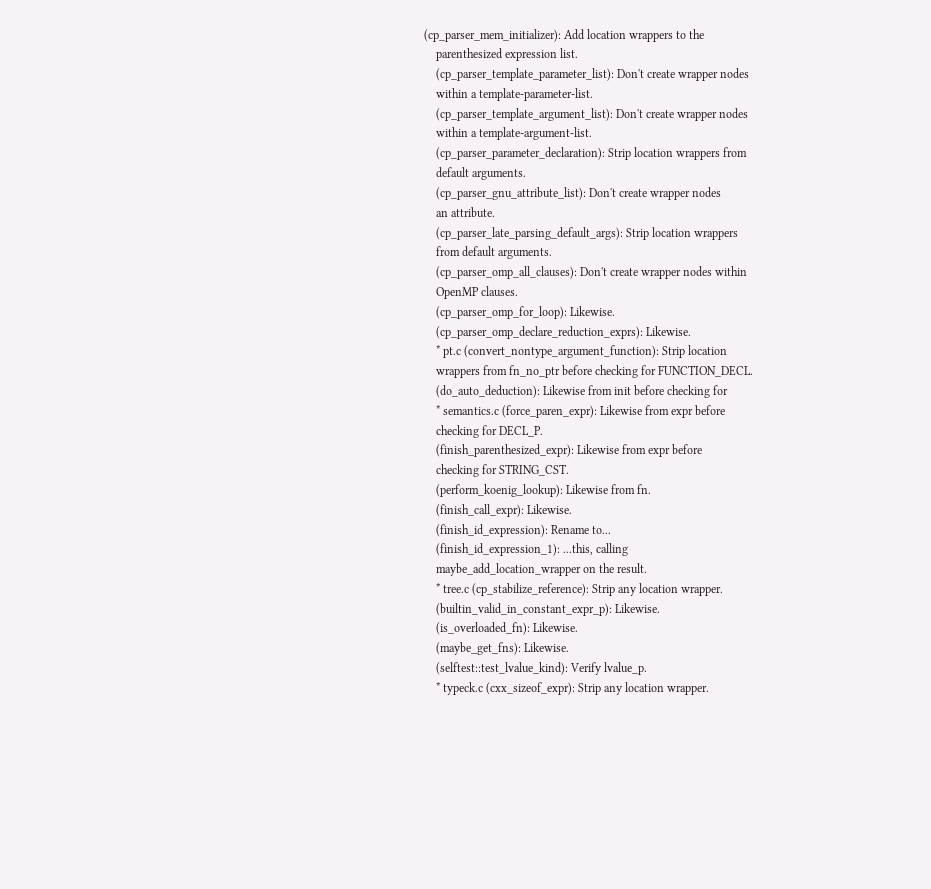(cp_parser_mem_initializer): Add location wrappers to the
    parenthesized expression list.
    (cp_parser_template_parameter_list): Don't create wrapper nodes
    within a template-parameter-list.
    (cp_parser_template_argument_list): Don't create wrapper nodes
    within a template-argument-list.
    (cp_parser_parameter_declaration): Strip location wrappers from
    default arguments.
    (cp_parser_gnu_attribute_list): Don't create wrapper nodes
    an attribute.
    (cp_parser_late_parsing_default_args): Strip location wrappers
    from default arguments.
    (cp_parser_omp_all_clauses): Don't create wrapper nodes within
    OpenMP clauses.
    (cp_parser_omp_for_loop): Likewise.
    (cp_parser_omp_declare_reduction_exprs): Likewise.
    * pt.c (convert_nontype_argument_function): Strip location
    wrappers from fn_no_ptr before checking for FUNCTION_DECL.
    (do_auto_deduction): Likewise from init before checking for
    * semantics.c (force_paren_expr): Likewise from expr before
    checking for DECL_P.
    (finish_parenthesized_expr): Likewise from expr before
    checking for STRING_CST.
    (perform_koenig_lookup): Likewise from fn.
    (finish_call_expr): Likewise.
    (finish_id_expression): Rename to...
    (finish_id_expression_1): ...this, calling
    maybe_add_location_wrapper on the result.
    * tree.c (cp_stabilize_reference): Strip any location wrapper.
    (builtin_valid_in_constant_expr_p): Likewise.
    (is_overloaded_fn): Likewise.
    (maybe_get_fns): Likewise.
    (selftest::test_lvalue_kind): Verify lvalue_p.
    * typeck.c (cxx_sizeof_expr): Strip any location wrapper.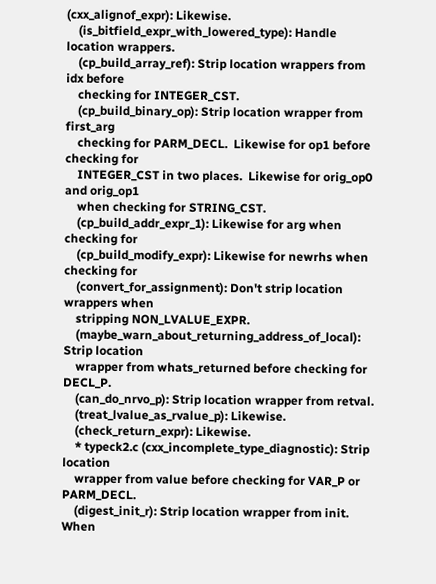(cxx_alignof_expr): Likewise.
    (is_bitfield_expr_with_lowered_type): Handle location wrappers.
    (cp_build_array_ref): Strip location wrappers from idx before
    checking for INTEGER_CST.
    (cp_build_binary_op): Strip location wrapper from first_arg
    checking for PARM_DECL.  Likewise for op1 before checking for
    INTEGER_CST in two places.  Likewise for orig_op0 and orig_op1
    when checking for STRING_CST.
    (cp_build_addr_expr_1): Likewise for arg when checking for
    (cp_build_modify_expr): Likewise for newrhs when checking for
    (convert_for_assignment): Don't strip location wrappers when
    stripping NON_LVALUE_EXPR.
    (maybe_warn_about_returning_address_of_local): Strip location
    wrapper from whats_returned before checking for DECL_P.
    (can_do_nrvo_p): Strip location wrapper from retval.
    (treat_lvalue_as_rvalue_p): Likewise.
    (check_return_expr): Likewise.
    * typeck2.c (cxx_incomplete_type_diagnostic): Strip location
    wrapper from value before checking for VAR_P or PARM_DECL.
    (digest_init_r): Strip location wrapper from init.  When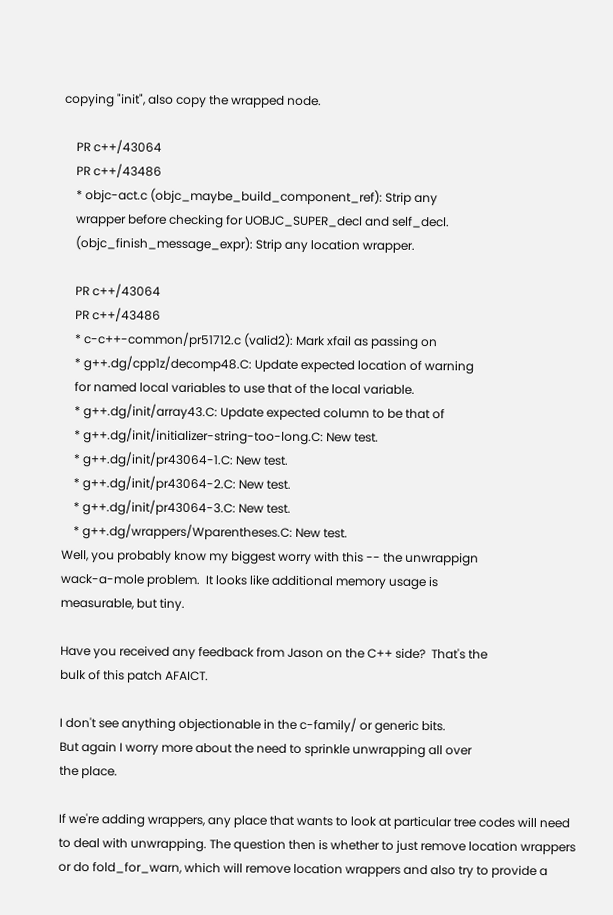copying "init", also copy the wrapped node.

    PR c++/43064
    PR c++/43486
    * objc-act.c (objc_maybe_build_component_ref): Strip any
    wrapper before checking for UOBJC_SUPER_decl and self_decl.
    (objc_finish_message_expr): Strip any location wrapper.

    PR c++/43064
    PR c++/43486
    * c-c++-common/pr51712.c (valid2): Mark xfail as passing on
    * g++.dg/cpp1z/decomp48.C: Update expected location of warning
    for named local variables to use that of the local variable.
    * g++.dg/init/array43.C: Update expected column to be that of
    * g++.dg/init/initializer-string-too-long.C: New test.
    * g++.dg/init/pr43064-1.C: New test.
    * g++.dg/init/pr43064-2.C: New test.
    * g++.dg/init/pr43064-3.C: New test.
    * g++.dg/wrappers/Wparentheses.C: New test.
Well, you probably know my biggest worry with this -- the unwrappign
wack-a-mole problem.  It looks like additional memory usage is
measurable, but tiny.

Have you received any feedback from Jason on the C++ side?  That's the
bulk of this patch AFAICT.

I don't see anything objectionable in the c-family/ or generic bits.
But again I worry more about the need to sprinkle unwrapping all over
the place.

If we're adding wrappers, any place that wants to look at particular tree codes will need to deal with unwrapping. The question then is whether to just remove location wrappers or do fold_for_warn, which will remove location wrappers and also try to provide a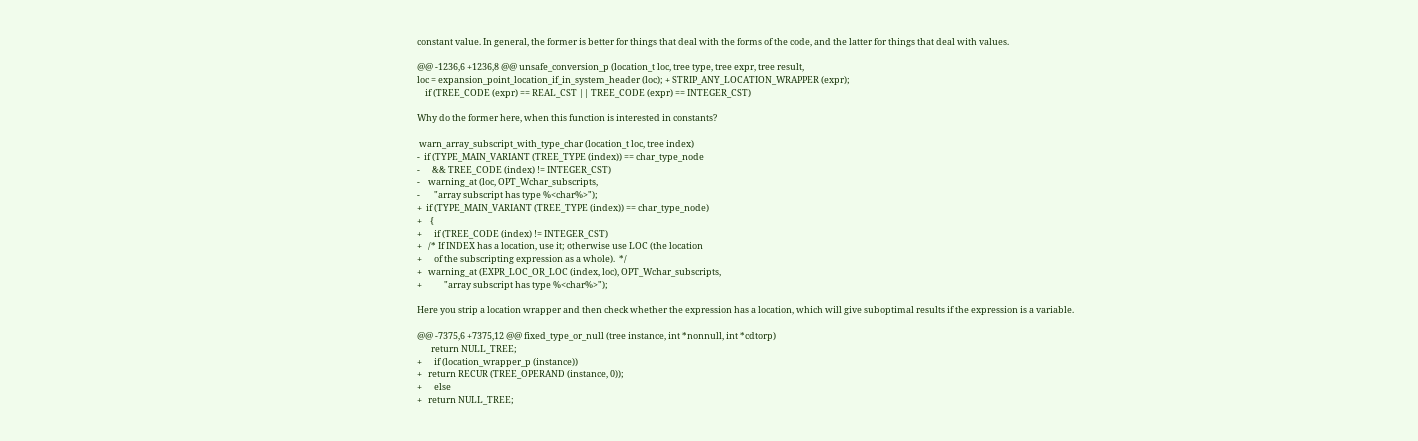constant value. In general, the former is better for things that deal with the forms of the code, and the latter for things that deal with values.

@@ -1236,6 +1236,8 @@ unsafe_conversion_p (location_t loc, tree type, tree expr, tree result,
loc = expansion_point_location_if_in_system_header (loc); + STRIP_ANY_LOCATION_WRAPPER (expr);
    if (TREE_CODE (expr) == REAL_CST || TREE_CODE (expr) == INTEGER_CST)

Why do the former here, when this function is interested in constants?

 warn_array_subscript_with_type_char (location_t loc, tree index)
-  if (TYPE_MAIN_VARIANT (TREE_TYPE (index)) == char_type_node
-      && TREE_CODE (index) != INTEGER_CST)
-    warning_at (loc, OPT_Wchar_subscripts,
-       "array subscript has type %<char%>");
+  if (TYPE_MAIN_VARIANT (TREE_TYPE (index)) == char_type_node)
+    {
+      if (TREE_CODE (index) != INTEGER_CST)
+   /* If INDEX has a location, use it; otherwise use LOC (the location
+      of the subscripting expression as a whole).  */
+   warning_at (EXPR_LOC_OR_LOC (index, loc), OPT_Wchar_subscripts,
+           "array subscript has type %<char%>");

Here you strip a location wrapper and then check whether the expression has a location, which will give suboptimal results if the expression is a variable.

@@ -7375,6 +7375,12 @@ fixed_type_or_null (tree instance, int *nonnull, int *cdtorp)
       return NULL_TREE;
+      if (location_wrapper_p (instance))
+   return RECUR (TREE_OPERAND (instance, 0));
+      else
+   return NULL_TREE;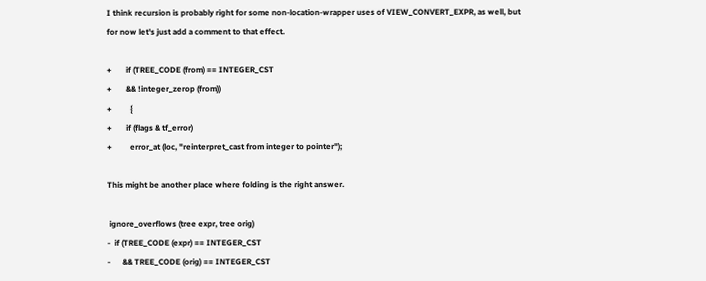I think recursion is probably right for some non-location-wrapper uses of VIEW_CONVERT_EXPR, as well, but for now let's just add a comment to that effect.

+       if (TREE_CODE (from) == INTEGER_CST
+       && !integer_zerop (from))
+         {
+       if (flags & tf_error)
+         error_at (loc, "reinterpret_cast from integer to pointer");

This might be another place where folding is the right answer.

 ignore_overflows (tree expr, tree orig)
-  if (TREE_CODE (expr) == INTEGER_CST
-      && TREE_CODE (orig) == INTEGER_CST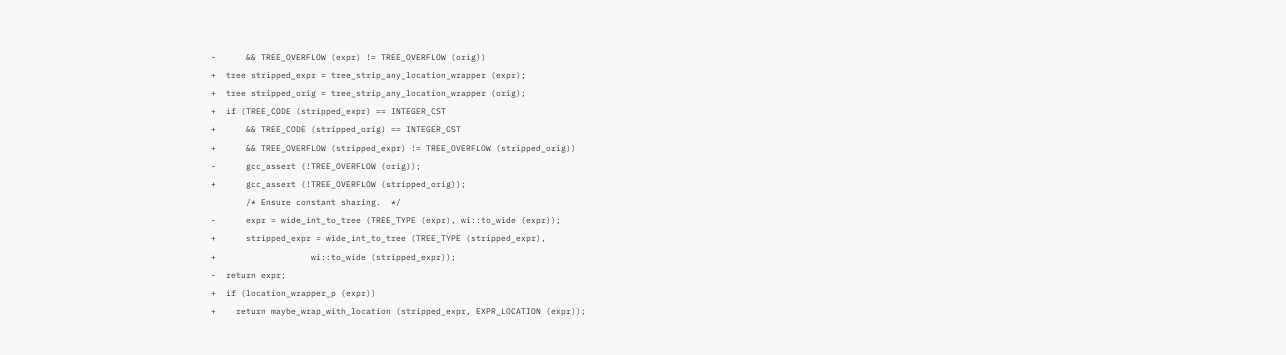-      && TREE_OVERFLOW (expr) != TREE_OVERFLOW (orig))
+  tree stripped_expr = tree_strip_any_location_wrapper (expr);
+  tree stripped_orig = tree_strip_any_location_wrapper (orig);
+  if (TREE_CODE (stripped_expr) == INTEGER_CST
+      && TREE_CODE (stripped_orig) == INTEGER_CST
+      && TREE_OVERFLOW (stripped_expr) != TREE_OVERFLOW (stripped_orig))
-      gcc_assert (!TREE_OVERFLOW (orig));
+      gcc_assert (!TREE_OVERFLOW (stripped_orig));
       /* Ensure constant sharing.  */
-      expr = wide_int_to_tree (TREE_TYPE (expr), wi::to_wide (expr));
+      stripped_expr = wide_int_to_tree (TREE_TYPE (stripped_expr),
+                   wi::to_wide (stripped_expr));
-  return expr;
+  if (location_wrapper_p (expr))
+    return maybe_wrap_with_location (stripped_expr, EXPR_LOCATION (expr));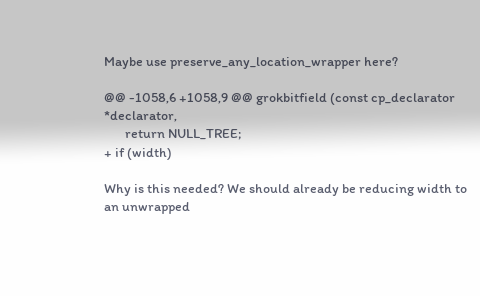Maybe use preserve_any_location_wrapper here?

@@ -1058,6 +1058,9 @@ grokbitfield (const cp_declarator *declarator,
       return NULL_TREE;
+ if (width)

Why is this needed? We should already be reducing width to an unwrapped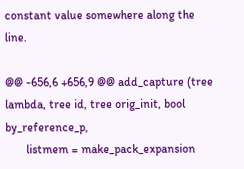constant value somewhere along the line.

@@ -656,6 +656,9 @@ add_capture (tree lambda, tree id, tree orig_init, bool by_reference_p,
       listmem = make_pack_expansion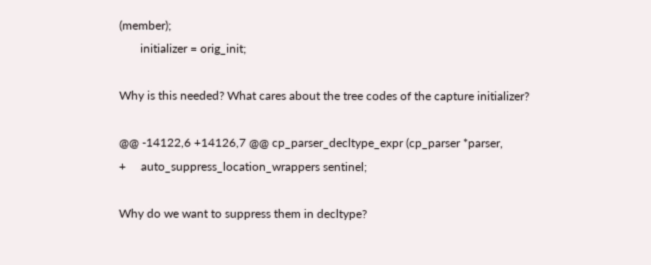(member);
       initializer = orig_init;

Why is this needed? What cares about the tree codes of the capture initializer?

@@ -14122,6 +14126,7 @@ cp_parser_decltype_expr (cp_parser *parser,
+     auto_suppress_location_wrappers sentinel;

Why do we want to suppress them in decltype?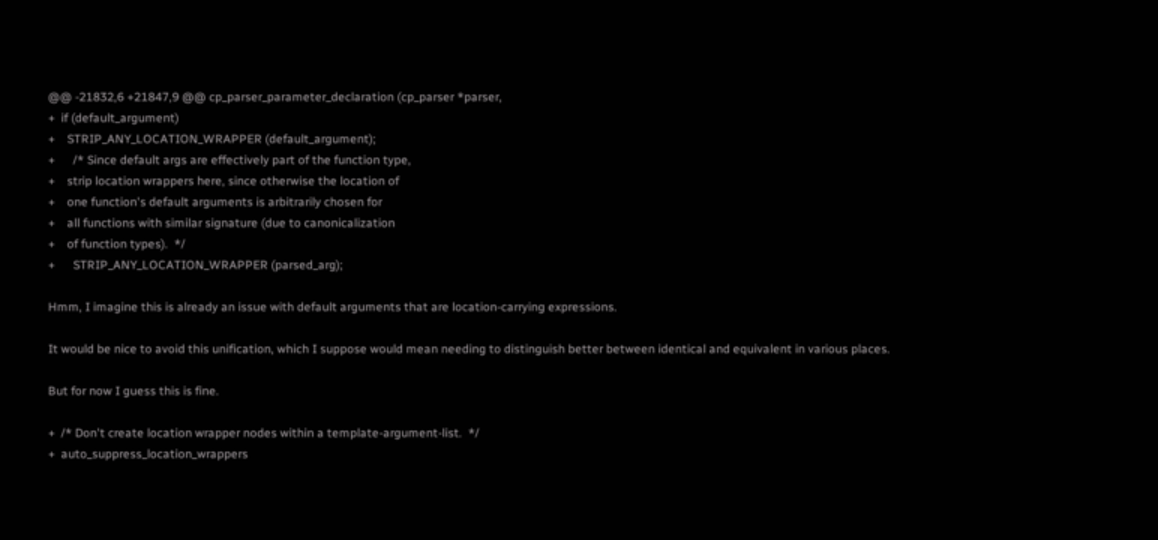@@ -21832,6 +21847,9 @@ cp_parser_parameter_declaration (cp_parser *parser,
+  if (default_argument)
+    STRIP_ANY_LOCATION_WRAPPER (default_argument);
+      /* Since default args are effectively part of the function type,
+    strip location wrappers here, since otherwise the location of
+    one function's default arguments is arbitrarily chosen for
+    all functions with similar signature (due to canonicalization
+    of function types).  */
+      STRIP_ANY_LOCATION_WRAPPER (parsed_arg);

Hmm, I imagine this is already an issue with default arguments that are location-carrying expressions.

It would be nice to avoid this unification, which I suppose would mean needing to distinguish better between identical and equivalent in various places.

But for now I guess this is fine.

+  /* Don't create location wrapper nodes within a template-argument-list.  */
+  auto_suppress_location_wrappers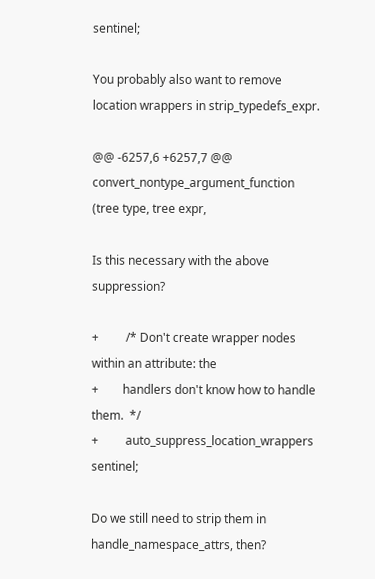sentinel;

You probably also want to remove location wrappers in strip_typedefs_expr.

@@ -6257,6 +6257,7 @@ convert_nontype_argument_function (tree type, tree expr,

Is this necessary with the above suppression?

+         /* Don't create wrapper nodes within an attribute: the
+        handlers don't know how to handle them.  */
+         auto_suppress_location_wrappers sentinel;

Do we still need to strip them in handle_namespace_attrs, then?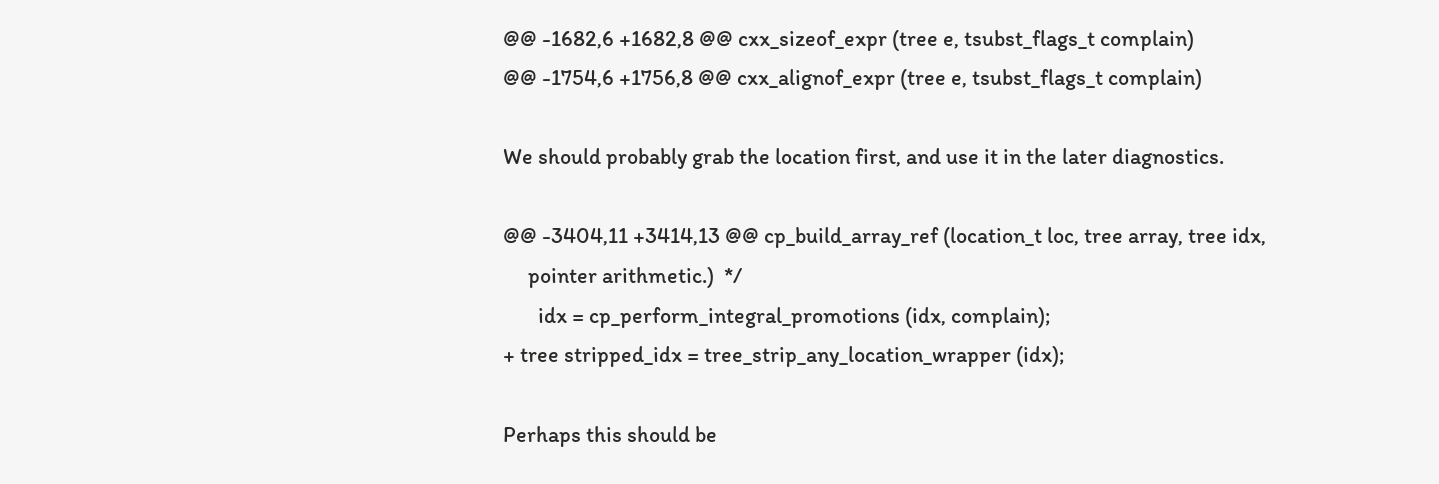@@ -1682,6 +1682,8 @@ cxx_sizeof_expr (tree e, tsubst_flags_t complain)
@@ -1754,6 +1756,8 @@ cxx_alignof_expr (tree e, tsubst_flags_t complain)

We should probably grab the location first, and use it in the later diagnostics.

@@ -3404,11 +3414,13 @@ cp_build_array_ref (location_t loc, tree array, tree idx,
     pointer arithmetic.)  */
       idx = cp_perform_integral_promotions (idx, complain);
+ tree stripped_idx = tree_strip_any_location_wrapper (idx);

Perhaps this should be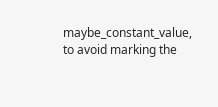maybe_constant_value, to avoid marking the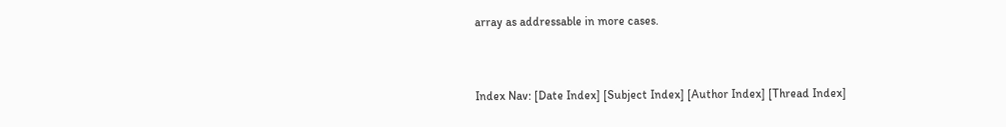array as addressable in more cases.


Index Nav: [Date Index] [Subject Index] [Author Index] [Thread Index]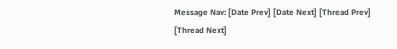Message Nav: [Date Prev] [Date Next] [Thread Prev] [Thread Next]